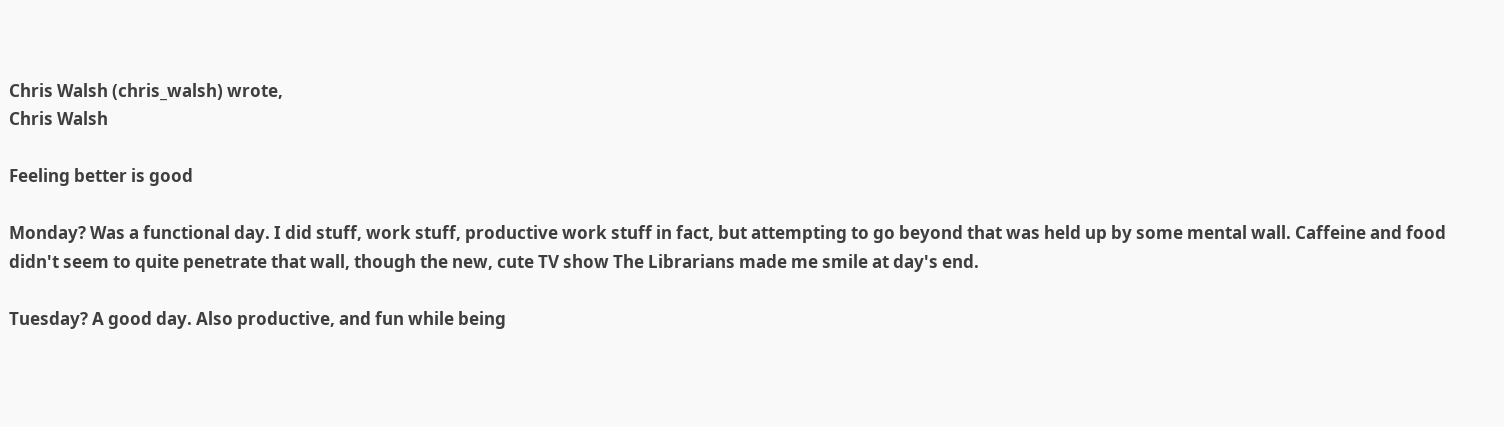Chris Walsh (chris_walsh) wrote,
Chris Walsh

Feeling better is good

Monday? Was a functional day. I did stuff, work stuff, productive work stuff in fact, but attempting to go beyond that was held up by some mental wall. Caffeine and food didn't seem to quite penetrate that wall, though the new, cute TV show The Librarians made me smile at day's end.

Tuesday? A good day. Also productive, and fun while being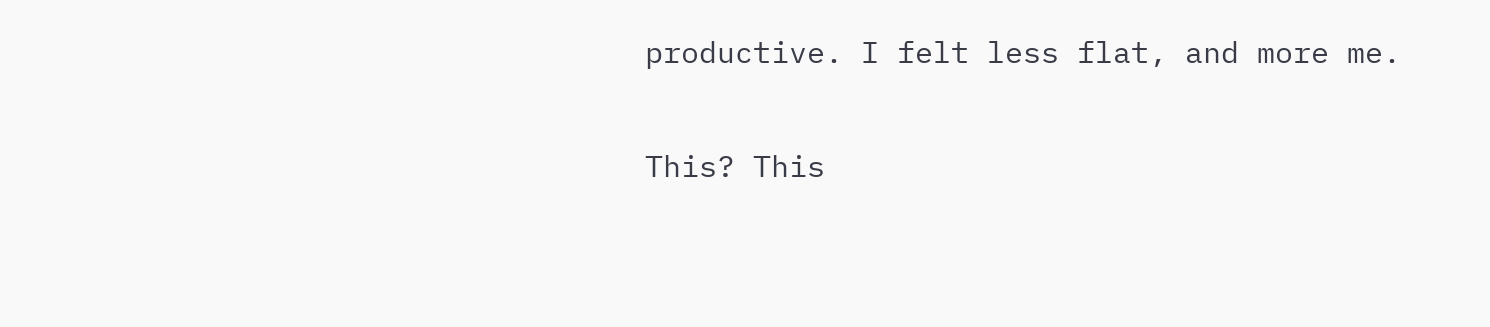productive. I felt less flat, and more me.

This? This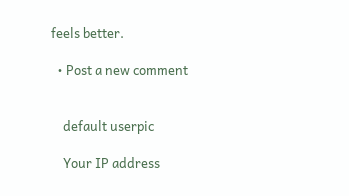feels better.

  • Post a new comment


    default userpic

    Your IP address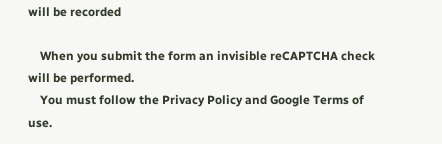will be recorded

    When you submit the form an invisible reCAPTCHA check will be performed.
    You must follow the Privacy Policy and Google Terms of use.